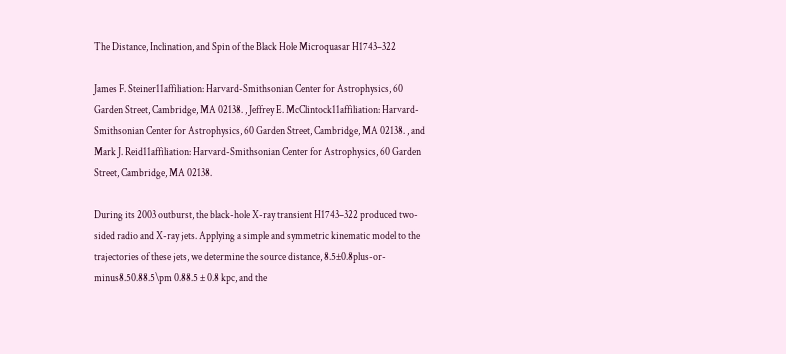The Distance, Inclination, and Spin of the Black Hole Microquasar H1743–322

James F. Steiner11affiliation: Harvard-Smithsonian Center for Astrophysics, 60 Garden Street, Cambridge, MA 02138. , Jeffrey E. McClintock11affiliation: Harvard-Smithsonian Center for Astrophysics, 60 Garden Street, Cambridge, MA 02138. , and Mark J. Reid11affiliation: Harvard-Smithsonian Center for Astrophysics, 60 Garden Street, Cambridge, MA 02138.

During its 2003 outburst, the black-hole X-ray transient H1743–322 produced two-sided radio and X-ray jets. Applying a simple and symmetric kinematic model to the trajectories of these jets, we determine the source distance, 8.5±0.8plus-or-minus8.50.88.5\pm 0.88.5 ± 0.8 kpc, and the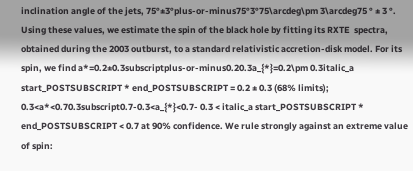inclination angle of the jets, 75°±3°plus-or-minus75°3°75\arcdeg\pm 3\arcdeg75 ° ± 3 °. Using these values, we estimate the spin of the black hole by fitting its RXTE  spectra, obtained during the 2003 outburst, to a standard relativistic accretion-disk model. For its spin, we find a*=0.2±0.3subscriptplus-or-minus0.20.3a_{*}=0.2\pm 0.3italic_a start_POSTSUBSCRIPT * end_POSTSUBSCRIPT = 0.2 ± 0.3 (68% limits); 0.3<a*<0.70.3subscript0.7-0.3<a_{*}<0.7- 0.3 < italic_a start_POSTSUBSCRIPT * end_POSTSUBSCRIPT < 0.7 at 90% confidence. We rule strongly against an extreme value of spin: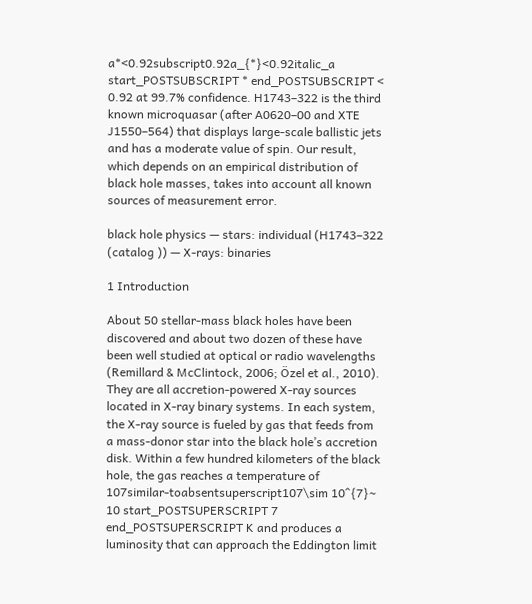a*<0.92subscript0.92a_{*}<0.92italic_a start_POSTSUBSCRIPT * end_POSTSUBSCRIPT < 0.92 at 99.7% confidence. H1743–322 is the third known microquasar (after A0620–00 and XTE J1550–564) that displays large-scale ballistic jets and has a moderate value of spin. Our result, which depends on an empirical distribution of black hole masses, takes into account all known sources of measurement error.

black hole physics — stars: individual (H1743–322 (catalog )) — X-rays: binaries

1 Introduction

About 50 stellar-mass black holes have been discovered and about two dozen of these have been well studied at optical or radio wavelengths (Remillard & McClintock, 2006; Özel et al., 2010). They are all accretion-powered X-ray sources located in X-ray binary systems. In each system, the X-ray source is fueled by gas that feeds from a mass-donor star into the black hole’s accretion disk. Within a few hundred kilometers of the black hole, the gas reaches a temperature of 107similar-toabsentsuperscript107\sim 10^{7}∼ 10 start_POSTSUPERSCRIPT 7 end_POSTSUPERSCRIPT K and produces a luminosity that can approach the Eddington limit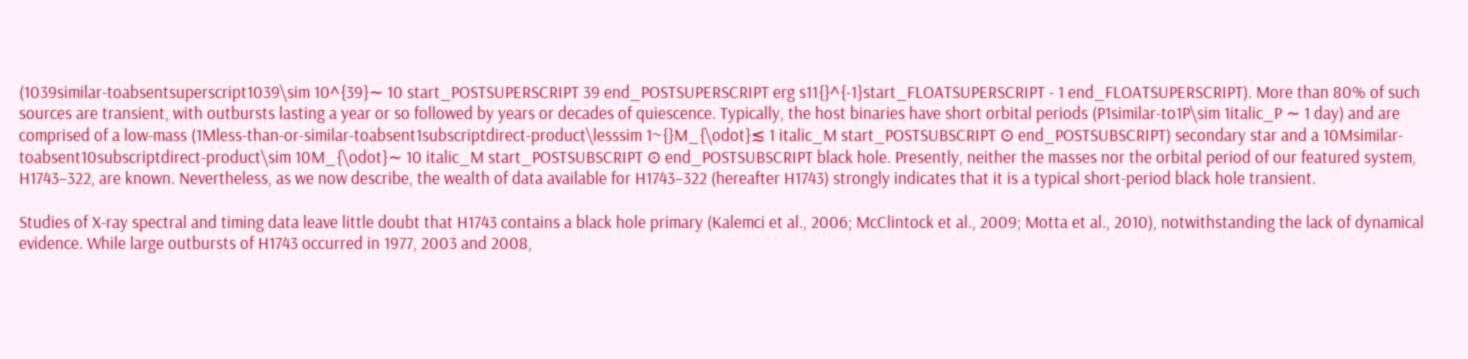(1039similar-toabsentsuperscript1039\sim 10^{39}∼ 10 start_POSTSUPERSCRIPT 39 end_POSTSUPERSCRIPT erg s11{}^{-1}start_FLOATSUPERSCRIPT - 1 end_FLOATSUPERSCRIPT). More than 80% of such sources are transient, with outbursts lasting a year or so followed by years or decades of quiescence. Typically, the host binaries have short orbital periods (P1similar-to1P\sim 1italic_P ∼ 1 day) and are comprised of a low-mass (1Mless-than-or-similar-toabsent1subscriptdirect-product\lesssim 1~{}M_{\odot}≲ 1 italic_M start_POSTSUBSCRIPT ⊙ end_POSTSUBSCRIPT) secondary star and a 10Msimilar-toabsent10subscriptdirect-product\sim 10M_{\odot}∼ 10 italic_M start_POSTSUBSCRIPT ⊙ end_POSTSUBSCRIPT black hole. Presently, neither the masses nor the orbital period of our featured system, H1743–322, are known. Nevertheless, as we now describe, the wealth of data available for H1743–322 (hereafter H1743) strongly indicates that it is a typical short-period black hole transient.

Studies of X-ray spectral and timing data leave little doubt that H1743 contains a black hole primary (Kalemci et al., 2006; McClintock et al., 2009; Motta et al., 2010), notwithstanding the lack of dynamical evidence. While large outbursts of H1743 occurred in 1977, 2003 and 2008,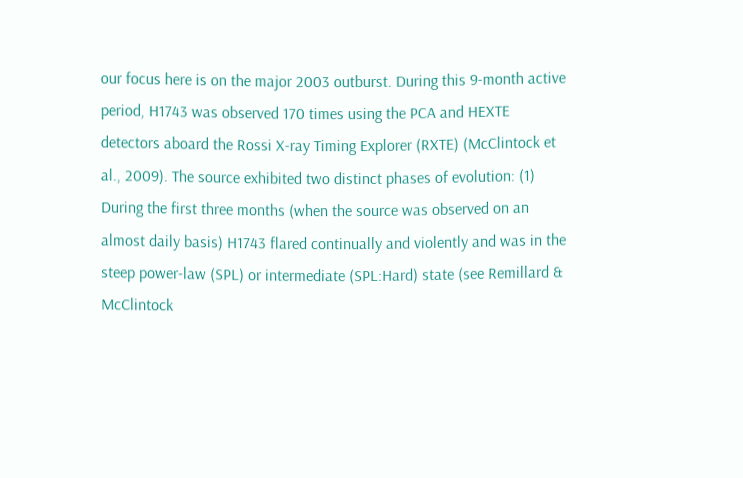our focus here is on the major 2003 outburst. During this 9-month active period, H1743 was observed 170 times using the PCA and HEXTE detectors aboard the Rossi X-ray Timing Explorer (RXTE) (McClintock et al., 2009). The source exhibited two distinct phases of evolution: (1) During the first three months (when the source was observed on an almost daily basis) H1743 flared continually and violently and was in the steep power-law (SPL) or intermediate (SPL:Hard) state (see Remillard & McClintock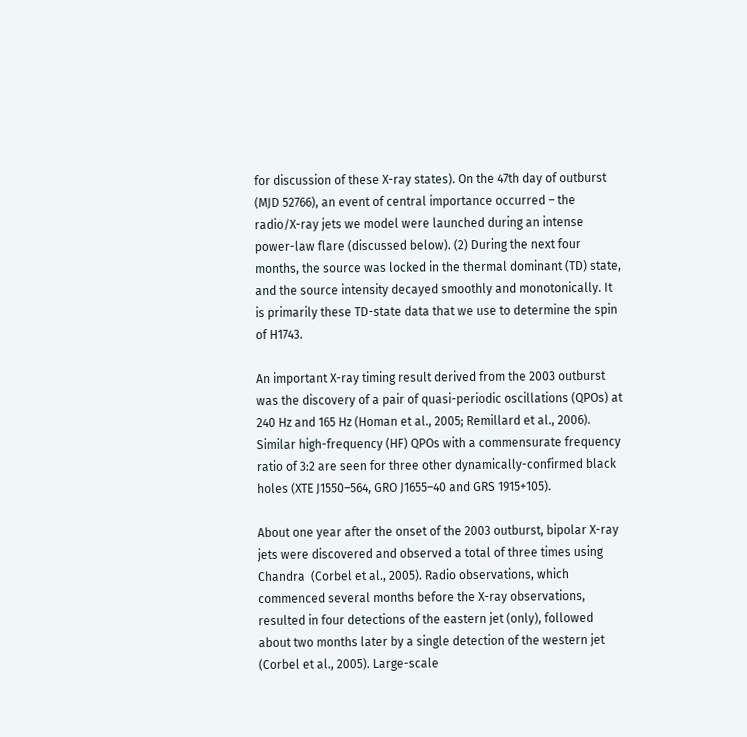for discussion of these X-ray states). On the 47th day of outburst (MJD 52766), an event of central importance occurred – the radio/X-ray jets we model were launched during an intense power-law flare (discussed below). (2) During the next four months, the source was locked in the thermal dominant (TD) state, and the source intensity decayed smoothly and monotonically. It is primarily these TD-state data that we use to determine the spin of H1743.

An important X-ray timing result derived from the 2003 outburst was the discovery of a pair of quasi-periodic oscillations (QPOs) at 240 Hz and 165 Hz (Homan et al., 2005; Remillard et al., 2006). Similar high-frequency (HF) QPOs with a commensurate frequency ratio of 3:2 are seen for three other dynamically-confirmed black holes (XTE J1550–564, GRO J1655–40 and GRS 1915+105).

About one year after the onset of the 2003 outburst, bipolar X-ray jets were discovered and observed a total of three times using Chandra  (Corbel et al., 2005). Radio observations, which commenced several months before the X-ray observations, resulted in four detections of the eastern jet (only), followed about two months later by a single detection of the western jet (Corbel et al., 2005). Large-scale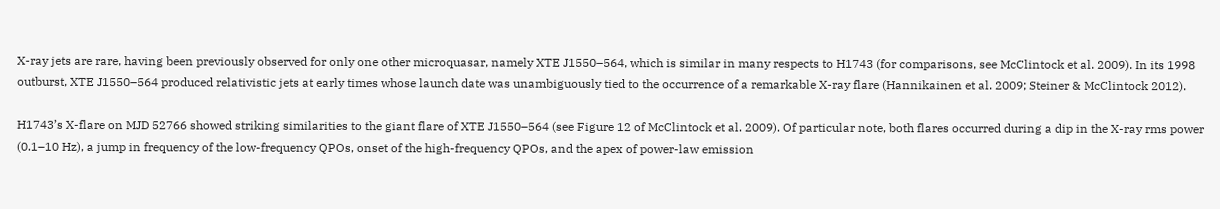X-ray jets are rare, having been previously observed for only one other microquasar, namely XTE J1550–564, which is similar in many respects to H1743 (for comparisons, see McClintock et al. 2009). In its 1998 outburst, XTE J1550–564 produced relativistic jets at early times whose launch date was unambiguously tied to the occurrence of a remarkable X-ray flare (Hannikainen et al. 2009; Steiner & McClintock 2012).

H1743’s X-flare on MJD 52766 showed striking similarities to the giant flare of XTE J1550–564 (see Figure 12 of McClintock et al. 2009). Of particular note, both flares occurred during a dip in the X-ray rms power (0.1–10 Hz), a jump in frequency of the low-frequency QPOs, onset of the high-frequency QPOs, and the apex of power-law emission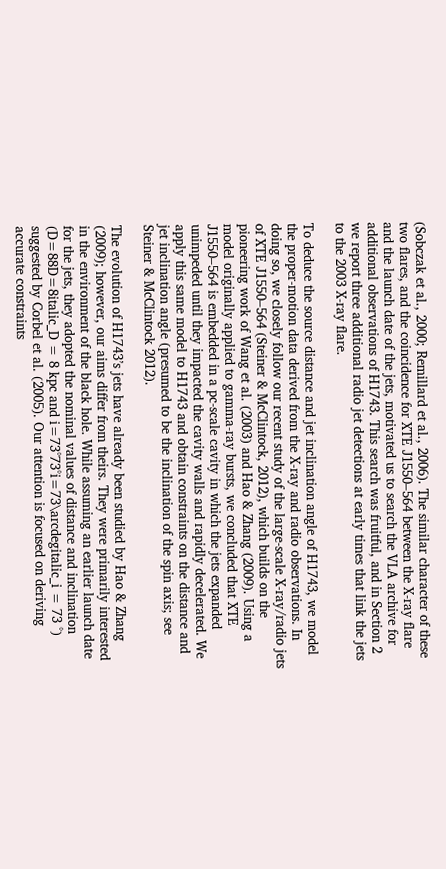(Sobczak et al., 2000; Remillard et al., 2006). The similar character of these two flares, and the coincidence for XTE J1550–564 between the X-ray flare and the launch date of the jets, motivated us to search the VLA archive for additional observations of H1743. This search was fruitful, and in Section 2 we report three additional radio jet detections at early times that link the jets to the 2003 X-ray flare.

To deduce the source distance and jet inclination angle of H1743, we model the proper-motion data derived from the X-ray and radio observations. In doing so, we closely follow our recent study of the large-scale X-ray/radio jets of XTE J1550–564 (Steiner & McClintock, 2012), which builds on the pioneering work of Wang et al. (2003) and Hao & Zhang (2009). Using a model originally applied to gamma-ray bursts, we concluded that XTE J1550–564 is embedded in a pc-scale cavity in which the jets expanded unimpeded until they impacted the cavity walls and rapidly decelerated. We apply this same model to H1743 and obtain constraints on the distance and jet inclination angle (presumed to be the inclination of the spin axis; see Steiner & McClintock 2012).

The evolution of H1743’s jets have already been studied by Hao & Zhang (2009); however, our aims differ from theirs. They were primarily interested in the environment of the black hole. While assuming an earlier launch date for the jets, they adopted the nominal values of distance and inclination (D=88D=8italic_D = 8 kpc and i=73°73°i=73\arcdegitalic_i = 73 °) suggested by Corbel et al. (2005). Our attention is focused on deriving accurate constraints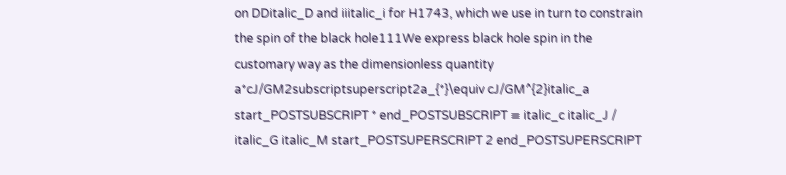on DDitalic_D and iiitalic_i for H1743, which we use in turn to constrain the spin of the black hole111We express black hole spin in the customary way as the dimensionless quantity a*cJ/GM2subscriptsuperscript2a_{*}\equiv cJ/GM^{2}italic_a start_POSTSUBSCRIPT * end_POSTSUBSCRIPT ≡ italic_c italic_J / italic_G italic_M start_POSTSUPERSCRIPT 2 end_POSTSUPERSCRIPT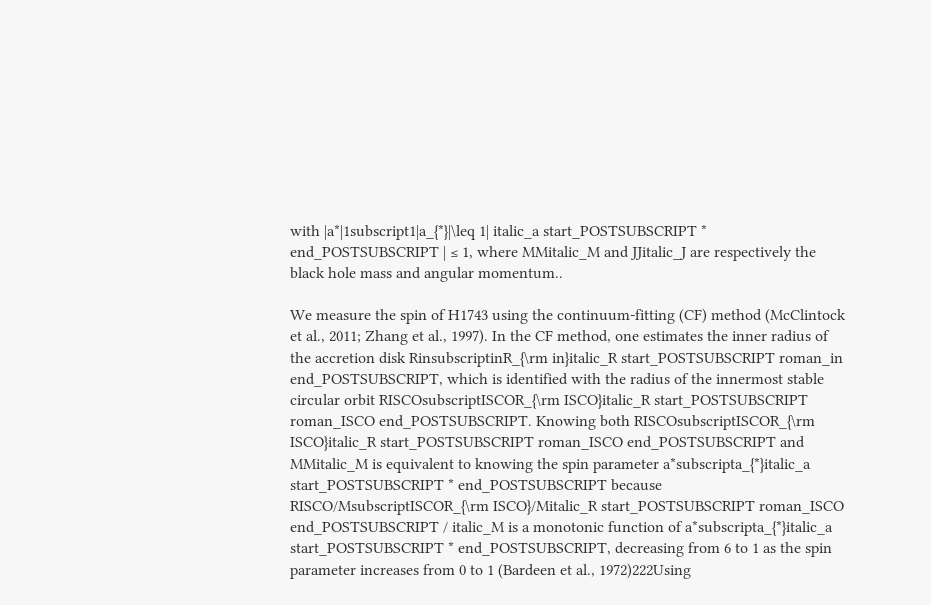with |a*|1subscript1|a_{*}|\leq 1| italic_a start_POSTSUBSCRIPT * end_POSTSUBSCRIPT | ≤ 1, where MMitalic_M and JJitalic_J are respectively the black hole mass and angular momentum..

We measure the spin of H1743 using the continuum-fitting (CF) method (McClintock et al., 2011; Zhang et al., 1997). In the CF method, one estimates the inner radius of the accretion disk RinsubscriptinR_{\rm in}italic_R start_POSTSUBSCRIPT roman_in end_POSTSUBSCRIPT, which is identified with the radius of the innermost stable circular orbit RISCOsubscriptISCOR_{\rm ISCO}italic_R start_POSTSUBSCRIPT roman_ISCO end_POSTSUBSCRIPT. Knowing both RISCOsubscriptISCOR_{\rm ISCO}italic_R start_POSTSUBSCRIPT roman_ISCO end_POSTSUBSCRIPT and MMitalic_M is equivalent to knowing the spin parameter a*subscripta_{*}italic_a start_POSTSUBSCRIPT * end_POSTSUBSCRIPT because RISCO/MsubscriptISCOR_{\rm ISCO}/Mitalic_R start_POSTSUBSCRIPT roman_ISCO end_POSTSUBSCRIPT / italic_M is a monotonic function of a*subscripta_{*}italic_a start_POSTSUBSCRIPT * end_POSTSUBSCRIPT, decreasing from 6 to 1 as the spin parameter increases from 0 to 1 (Bardeen et al., 1972)222Using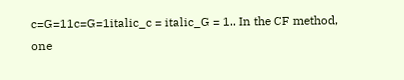c=G=11c=G=1italic_c = italic_G = 1.. In the CF method, one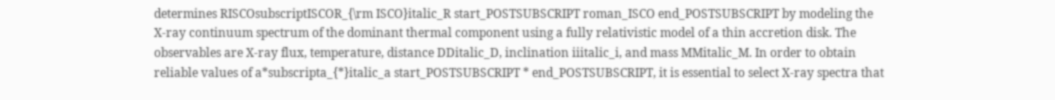determines RISCOsubscriptISCOR_{\rm ISCO}italic_R start_POSTSUBSCRIPT roman_ISCO end_POSTSUBSCRIPT by modeling the X-ray continuum spectrum of the dominant thermal component using a fully relativistic model of a thin accretion disk. The observables are X-ray flux, temperature, distance DDitalic_D, inclination iiitalic_i, and mass MMitalic_M. In order to obtain reliable values of a*subscripta_{*}italic_a start_POSTSUBSCRIPT * end_POSTSUBSCRIPT, it is essential to select X-ray spectra that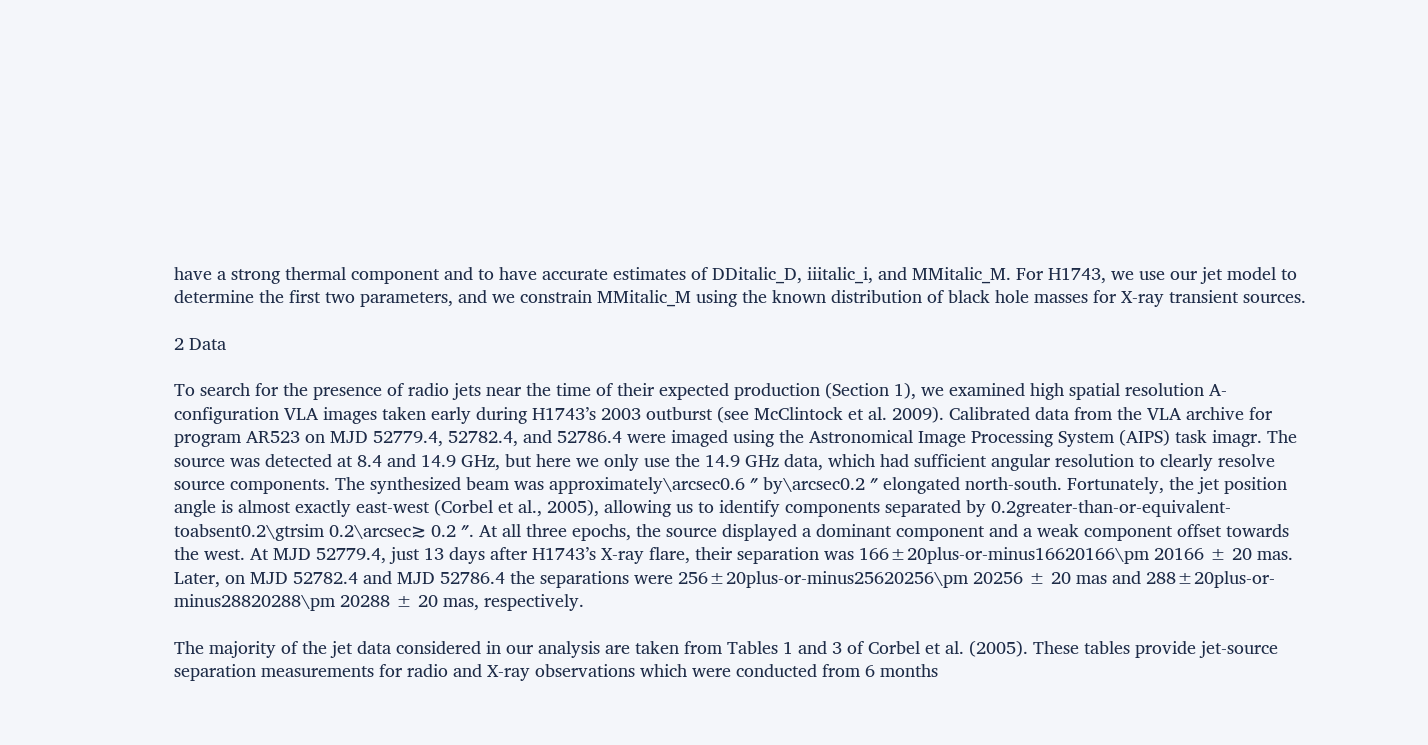have a strong thermal component and to have accurate estimates of DDitalic_D, iiitalic_i, and MMitalic_M. For H1743, we use our jet model to determine the first two parameters, and we constrain MMitalic_M using the known distribution of black hole masses for X-ray transient sources.

2 Data

To search for the presence of radio jets near the time of their expected production (Section 1), we examined high spatial resolution A-configuration VLA images taken early during H1743’s 2003 outburst (see McClintock et al. 2009). Calibrated data from the VLA archive for program AR523 on MJD 52779.4, 52782.4, and 52786.4 were imaged using the Astronomical Image Processing System (AIPS) task imagr. The source was detected at 8.4 and 14.9 GHz, but here we only use the 14.9 GHz data, which had sufficient angular resolution to clearly resolve source components. The synthesized beam was approximately\arcsec0.6 ″ by\arcsec0.2 ″ elongated north-south. Fortunately, the jet position angle is almost exactly east-west (Corbel et al., 2005), allowing us to identify components separated by 0.2greater-than-or-equivalent-toabsent0.2\gtrsim 0.2\arcsec≳ 0.2 ″. At all three epochs, the source displayed a dominant component and a weak component offset towards the west. At MJD 52779.4, just 13 days after H1743’s X-ray flare, their separation was 166±20plus-or-minus16620166\pm 20166 ± 20 mas. Later, on MJD 52782.4 and MJD 52786.4 the separations were 256±20plus-or-minus25620256\pm 20256 ± 20 mas and 288±20plus-or-minus28820288\pm 20288 ± 20 mas, respectively.

The majority of the jet data considered in our analysis are taken from Tables 1 and 3 of Corbel et al. (2005). These tables provide jet-source separation measurements for radio and X-ray observations which were conducted from 6 months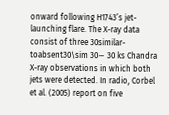onward following H1743’s jet-launching flare. The X-ray data consist of three 30similar-toabsent30\sim 30∼ 30 ks Chandra X-ray observations in which both jets were detected. In radio, Corbel et al. (2005) report on five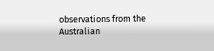observations from the Australian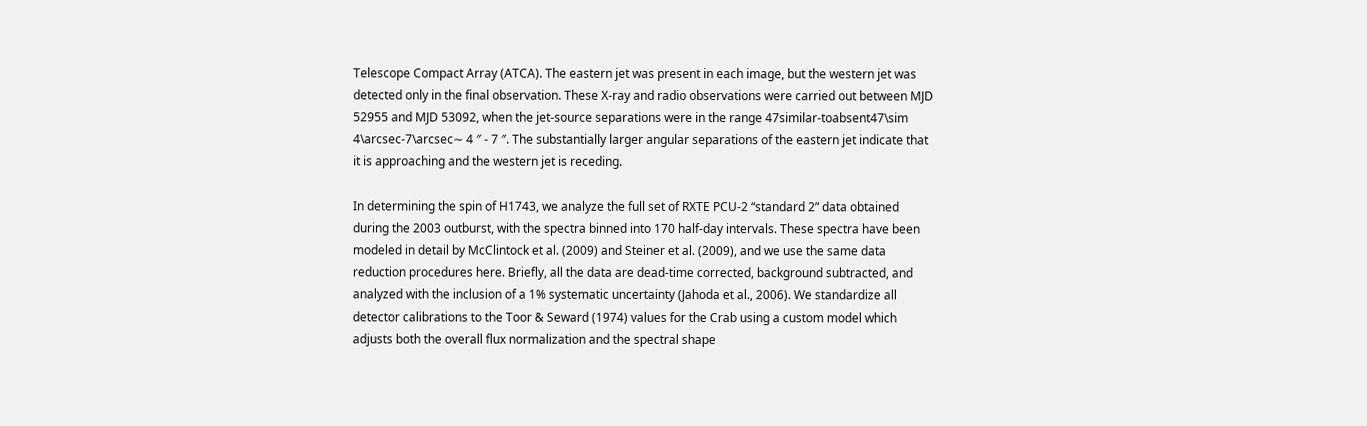Telescope Compact Array (ATCA). The eastern jet was present in each image, but the western jet was detected only in the final observation. These X-ray and radio observations were carried out between MJD 52955 and MJD 53092, when the jet-source separations were in the range 47similar-toabsent47\sim 4\arcsec-7\arcsec∼ 4 ″ - 7 ″. The substantially larger angular separations of the eastern jet indicate that it is approaching and the western jet is receding.

In determining the spin of H1743, we analyze the full set of RXTE PCU-2 “standard 2” data obtained during the 2003 outburst, with the spectra binned into 170 half-day intervals. These spectra have been modeled in detail by McClintock et al. (2009) and Steiner et al. (2009), and we use the same data reduction procedures here. Briefly, all the data are dead-time corrected, background subtracted, and analyzed with the inclusion of a 1% systematic uncertainty (Jahoda et al., 2006). We standardize all detector calibrations to the Toor & Seward (1974) values for the Crab using a custom model which adjusts both the overall flux normalization and the spectral shape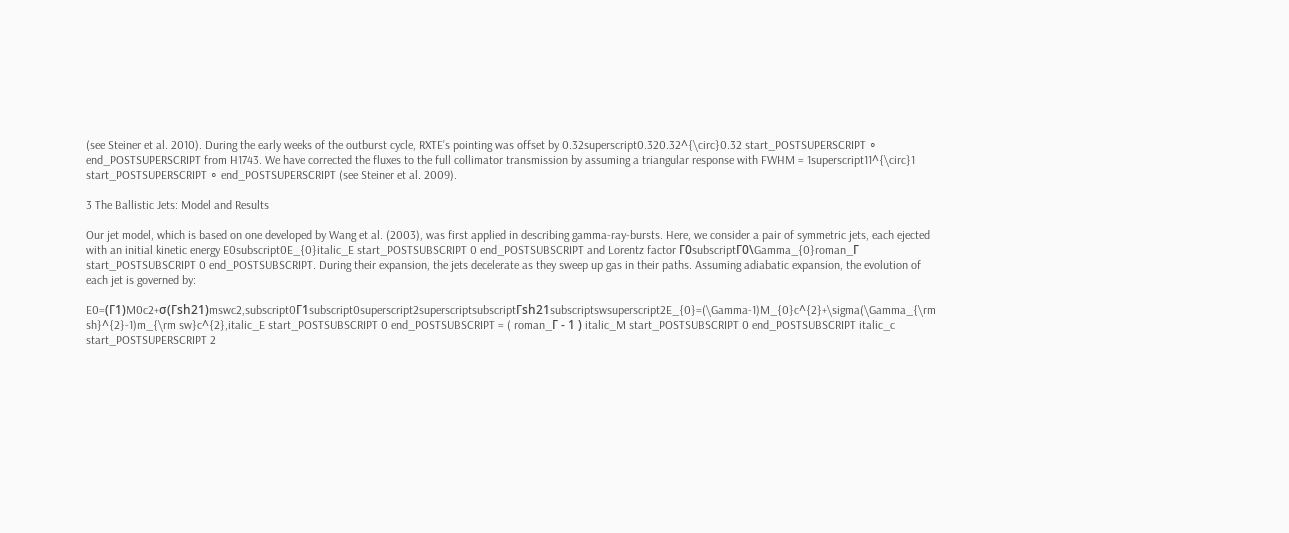(see Steiner et al. 2010). During the early weeks of the outburst cycle, RXTE’s pointing was offset by 0.32superscript0.320.32^{\circ}0.32 start_POSTSUPERSCRIPT ∘ end_POSTSUPERSCRIPT from H1743. We have corrected the fluxes to the full collimator transmission by assuming a triangular response with FWHM = 1superscript11^{\circ}1 start_POSTSUPERSCRIPT ∘ end_POSTSUPERSCRIPT (see Steiner et al. 2009).

3 The Ballistic Jets: Model and Results

Our jet model, which is based on one developed by Wang et al. (2003), was first applied in describing gamma-ray-bursts. Here, we consider a pair of symmetric jets, each ejected with an initial kinetic energy E0subscript0E_{0}italic_E start_POSTSUBSCRIPT 0 end_POSTSUBSCRIPT and Lorentz factor Γ0subscriptΓ0\Gamma_{0}roman_Γ start_POSTSUBSCRIPT 0 end_POSTSUBSCRIPT. During their expansion, the jets decelerate as they sweep up gas in their paths. Assuming adiabatic expansion, the evolution of each jet is governed by:

E0=(Γ1)M0c2+σ(Γsh21)mswc2,subscript0Γ1subscript0superscript2superscriptsubscriptΓsh21subscriptswsuperscript2E_{0}=(\Gamma-1)M_{0}c^{2}+\sigma(\Gamma_{\rm sh}^{2}-1)m_{\rm sw}c^{2},italic_E start_POSTSUBSCRIPT 0 end_POSTSUBSCRIPT = ( roman_Γ - 1 ) italic_M start_POSTSUBSCRIPT 0 end_POSTSUBSCRIPT italic_c start_POSTSUPERSCRIPT 2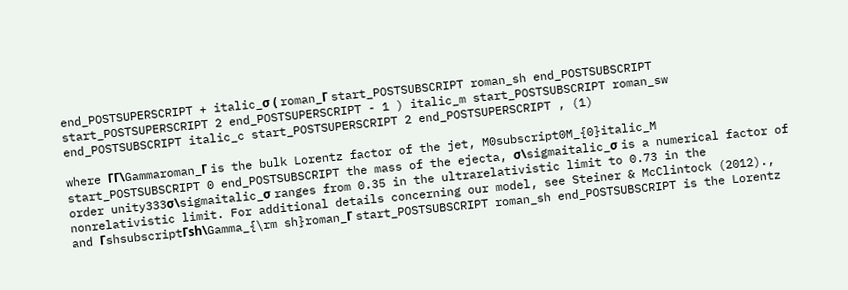end_POSTSUPERSCRIPT + italic_σ ( roman_Γ start_POSTSUBSCRIPT roman_sh end_POSTSUBSCRIPT start_POSTSUPERSCRIPT 2 end_POSTSUPERSCRIPT - 1 ) italic_m start_POSTSUBSCRIPT roman_sw end_POSTSUBSCRIPT italic_c start_POSTSUPERSCRIPT 2 end_POSTSUPERSCRIPT , (1)

where ΓΓ\Gammaroman_Γ is the bulk Lorentz factor of the jet, M0subscript0M_{0}italic_M start_POSTSUBSCRIPT 0 end_POSTSUBSCRIPT the mass of the ejecta, σ\sigmaitalic_σ is a numerical factor of order unity333σ\sigmaitalic_σ ranges from 0.35 in the ultrarelativistic limit to 0.73 in the nonrelativistic limit. For additional details concerning our model, see Steiner & McClintock (2012)., and ΓshsubscriptΓsh\Gamma_{\rm sh}roman_Γ start_POSTSUBSCRIPT roman_sh end_POSTSUBSCRIPT is the Lorentz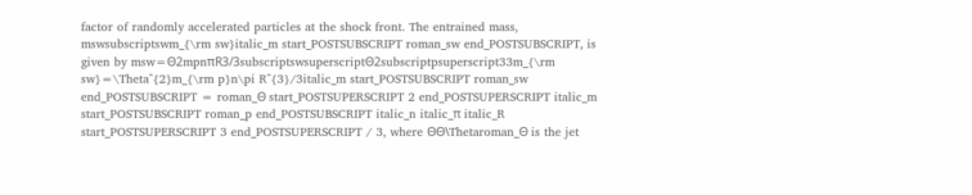factor of randomly accelerated particles at the shock front. The entrained mass, mswsubscriptswm_{\rm sw}italic_m start_POSTSUBSCRIPT roman_sw end_POSTSUBSCRIPT, is given by msw=Θ2mpnπR3/3subscriptswsuperscriptΘ2subscriptpsuperscript33m_{\rm sw}=\Theta^{2}m_{\rm p}n\pi R^{3}/3italic_m start_POSTSUBSCRIPT roman_sw end_POSTSUBSCRIPT = roman_Θ start_POSTSUPERSCRIPT 2 end_POSTSUPERSCRIPT italic_m start_POSTSUBSCRIPT roman_p end_POSTSUBSCRIPT italic_n italic_π italic_R start_POSTSUPERSCRIPT 3 end_POSTSUPERSCRIPT / 3, where ΘΘ\Thetaroman_Θ is the jet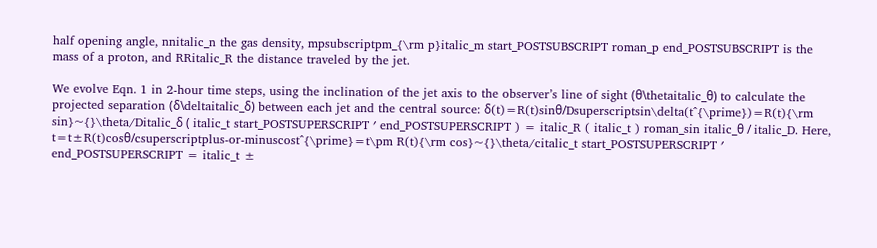half opening angle, nnitalic_n the gas density, mpsubscriptpm_{\rm p}italic_m start_POSTSUBSCRIPT roman_p end_POSTSUBSCRIPT is the mass of a proton, and RRitalic_R the distance traveled by the jet.

We evolve Eqn. 1 in 2-hour time steps, using the inclination of the jet axis to the observer’s line of sight (θ\thetaitalic_θ) to calculate the projected separation (δ\deltaitalic_δ) between each jet and the central source: δ(t)=R(t)sinθ/Dsuperscriptsin\delta(t^{\prime})=R(t){\rm sin}~{}\theta/Ditalic_δ ( italic_t start_POSTSUPERSCRIPT ′ end_POSTSUPERSCRIPT ) = italic_R ( italic_t ) roman_sin italic_θ / italic_D. Here, t=t±R(t)cosθ/csuperscriptplus-or-minuscost^{\prime}=t\pm R(t){\rm cos}~{}\theta/citalic_t start_POSTSUPERSCRIPT ′ end_POSTSUPERSCRIPT = italic_t ±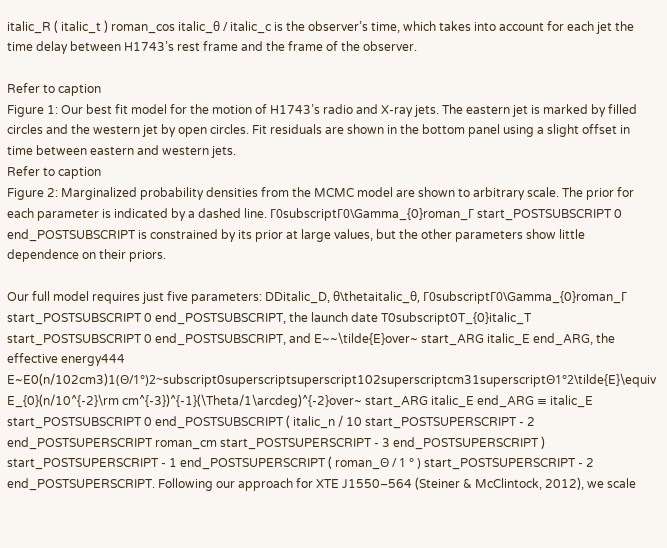italic_R ( italic_t ) roman_cos italic_θ / italic_c is the observer’s time, which takes into account for each jet the time delay between H1743’s rest frame and the frame of the observer.

Refer to caption
Figure 1: Our best fit model for the motion of H1743’s radio and X-ray jets. The eastern jet is marked by filled circles and the western jet by open circles. Fit residuals are shown in the bottom panel using a slight offset in time between eastern and western jets.
Refer to caption
Figure 2: Marginalized probability densities from the MCMC model are shown to arbitrary scale. The prior for each parameter is indicated by a dashed line. Γ0subscriptΓ0\Gamma_{0}roman_Γ start_POSTSUBSCRIPT 0 end_POSTSUBSCRIPT is constrained by its prior at large values, but the other parameters show little dependence on their priors.

Our full model requires just five parameters: DDitalic_D, θ\thetaitalic_θ, Γ0subscriptΓ0\Gamma_{0}roman_Γ start_POSTSUBSCRIPT 0 end_POSTSUBSCRIPT, the launch date T0subscript0T_{0}italic_T start_POSTSUBSCRIPT 0 end_POSTSUBSCRIPT, and E~~\tilde{E}over~ start_ARG italic_E end_ARG, the effective energy444 E~E0(n/102cm3)1(Θ/1°)2~subscript0superscriptsuperscript102superscriptcm31superscriptΘ1°2\tilde{E}\equiv E_{0}(n/10^{-2}\rm cm^{-3})^{-1}(\Theta/1\arcdeg)^{-2}over~ start_ARG italic_E end_ARG ≡ italic_E start_POSTSUBSCRIPT 0 end_POSTSUBSCRIPT ( italic_n / 10 start_POSTSUPERSCRIPT - 2 end_POSTSUPERSCRIPT roman_cm start_POSTSUPERSCRIPT - 3 end_POSTSUPERSCRIPT ) start_POSTSUPERSCRIPT - 1 end_POSTSUPERSCRIPT ( roman_Θ / 1 ° ) start_POSTSUPERSCRIPT - 2 end_POSTSUPERSCRIPT. Following our approach for XTE J1550–564 (Steiner & McClintock, 2012), we scale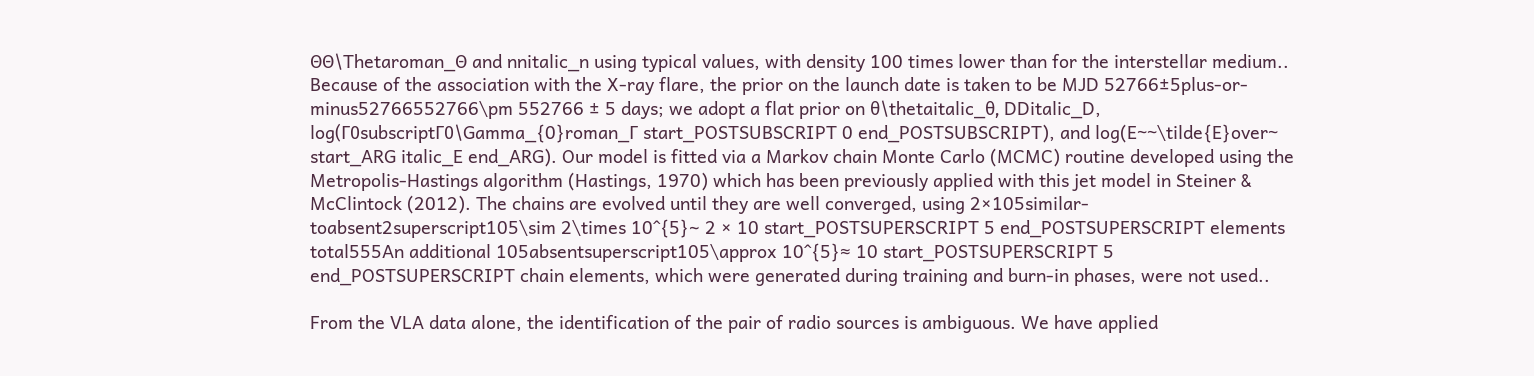ΘΘ\Thetaroman_Θ and nnitalic_n using typical values, with density 100 times lower than for the interstellar medium.. Because of the association with the X-ray flare, the prior on the launch date is taken to be MJD 52766±5plus-or-minus52766552766\pm 552766 ± 5 days; we adopt a flat prior on θ\thetaitalic_θ, DDitalic_D, log(Γ0subscriptΓ0\Gamma_{0}roman_Γ start_POSTSUBSCRIPT 0 end_POSTSUBSCRIPT), and log(E~~\tilde{E}over~ start_ARG italic_E end_ARG). Our model is fitted via a Markov chain Monte Carlo (MCMC) routine developed using the Metropolis-Hastings algorithm (Hastings, 1970) which has been previously applied with this jet model in Steiner & McClintock (2012). The chains are evolved until they are well converged, using 2×105similar-toabsent2superscript105\sim 2\times 10^{5}∼ 2 × 10 start_POSTSUPERSCRIPT 5 end_POSTSUPERSCRIPT elements total555An additional 105absentsuperscript105\approx 10^{5}≈ 10 start_POSTSUPERSCRIPT 5 end_POSTSUPERSCRIPT chain elements, which were generated during training and burn-in phases, were not used..

From the VLA data alone, the identification of the pair of radio sources is ambiguous. We have applied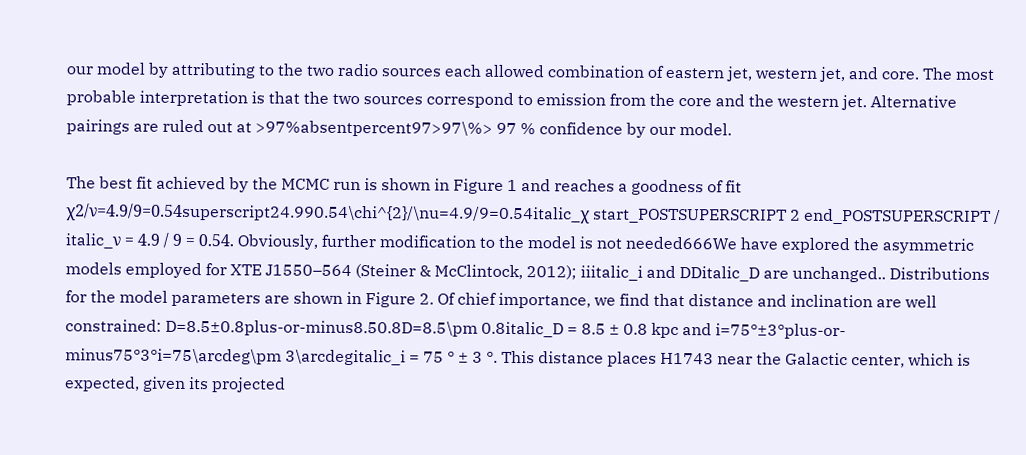our model by attributing to the two radio sources each allowed combination of eastern jet, western jet, and core. The most probable interpretation is that the two sources correspond to emission from the core and the western jet. Alternative pairings are ruled out at >97%absentpercent97>97\%> 97 % confidence by our model.

The best fit achieved by the MCMC run is shown in Figure 1 and reaches a goodness of fit χ2/ν=4.9/9=0.54superscript24.990.54\chi^{2}/\nu=4.9/9=0.54italic_χ start_POSTSUPERSCRIPT 2 end_POSTSUPERSCRIPT / italic_ν = 4.9 / 9 = 0.54. Obviously, further modification to the model is not needed666We have explored the asymmetric models employed for XTE J1550–564 (Steiner & McClintock, 2012); iiitalic_i and DDitalic_D are unchanged.. Distributions for the model parameters are shown in Figure 2. Of chief importance, we find that distance and inclination are well constrained: D=8.5±0.8plus-or-minus8.50.8D=8.5\pm 0.8italic_D = 8.5 ± 0.8 kpc and i=75°±3°plus-or-minus75°3°i=75\arcdeg\pm 3\arcdegitalic_i = 75 ° ± 3 °. This distance places H1743 near the Galactic center, which is expected, given its projected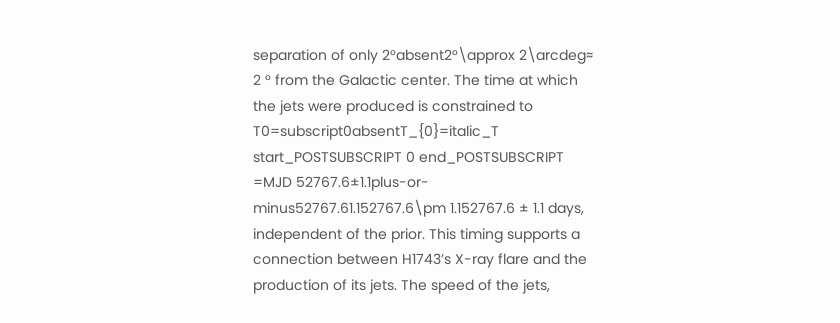separation of only 2°absent2°\approx 2\arcdeg≈ 2 ° from the Galactic center. The time at which the jets were produced is constrained to T0=subscript0absentT_{0}=italic_T start_POSTSUBSCRIPT 0 end_POSTSUBSCRIPT =MJD 52767.6±1.1plus-or-minus52767.61.152767.6\pm 1.152767.6 ± 1.1 days, independent of the prior. This timing supports a connection between H1743’s X-ray flare and the production of its jets. The speed of the jets,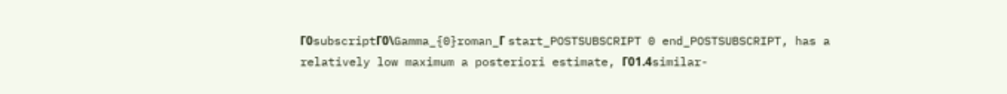Γ0subscriptΓ0\Gamma_{0}roman_Γ start_POSTSUBSCRIPT 0 end_POSTSUBSCRIPT, has a relatively low maximum a posteriori estimate, Γ01.4similar-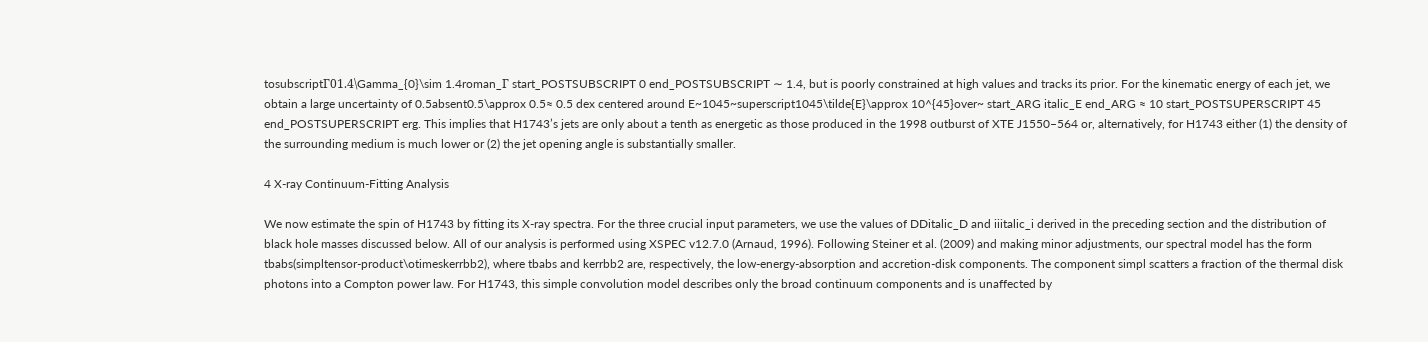tosubscriptΓ01.4\Gamma_{0}\sim 1.4roman_Γ start_POSTSUBSCRIPT 0 end_POSTSUBSCRIPT ∼ 1.4, but is poorly constrained at high values and tracks its prior. For the kinematic energy of each jet, we obtain a large uncertainty of 0.5absent0.5\approx 0.5≈ 0.5 dex centered around E~1045~superscript1045\tilde{E}\approx 10^{45}over~ start_ARG italic_E end_ARG ≈ 10 start_POSTSUPERSCRIPT 45 end_POSTSUPERSCRIPT erg. This implies that H1743’s jets are only about a tenth as energetic as those produced in the 1998 outburst of XTE J1550–564 or, alternatively, for H1743 either (1) the density of the surrounding medium is much lower or (2) the jet opening angle is substantially smaller.

4 X-ray Continuum-Fitting Analysis

We now estimate the spin of H1743 by fitting its X-ray spectra. For the three crucial input parameters, we use the values of DDitalic_D and iiitalic_i derived in the preceding section and the distribution of black hole masses discussed below. All of our analysis is performed using XSPEC v12.7.0 (Arnaud, 1996). Following Steiner et al. (2009) and making minor adjustments, our spectral model has the form tbabs(simpltensor-product\otimeskerrbb2), where tbabs and kerrbb2 are, respectively, the low-energy-absorption and accretion-disk components. The component simpl scatters a fraction of the thermal disk photons into a Compton power law. For H1743, this simple convolution model describes only the broad continuum components and is unaffected by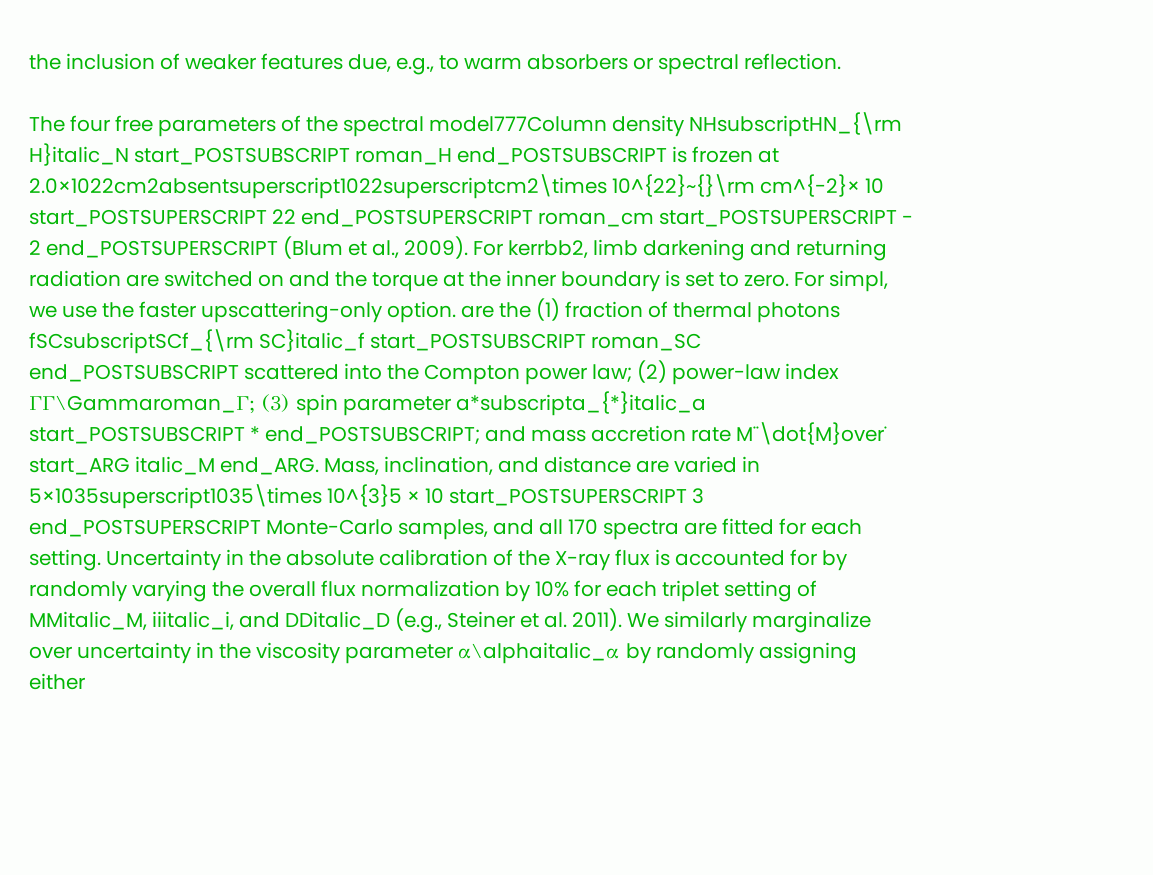the inclusion of weaker features due, e.g., to warm absorbers or spectral reflection.

The four free parameters of the spectral model777Column density NHsubscriptHN_{\rm H}italic_N start_POSTSUBSCRIPT roman_H end_POSTSUBSCRIPT is frozen at 2.0×1022cm2absentsuperscript1022superscriptcm2\times 10^{22}~{}\rm cm^{-2}× 10 start_POSTSUPERSCRIPT 22 end_POSTSUPERSCRIPT roman_cm start_POSTSUPERSCRIPT - 2 end_POSTSUPERSCRIPT (Blum et al., 2009). For kerrbb2, limb darkening and returning radiation are switched on and the torque at the inner boundary is set to zero. For simpl, we use the faster upscattering-only option. are the (1) fraction of thermal photons fSCsubscriptSCf_{\rm SC}italic_f start_POSTSUBSCRIPT roman_SC end_POSTSUBSCRIPT scattered into the Compton power law; (2) power-law index ΓΓ\Gammaroman_Γ; (3) spin parameter a*subscripta_{*}italic_a start_POSTSUBSCRIPT * end_POSTSUBSCRIPT; and mass accretion rate M˙˙\dot{M}over˙ start_ARG italic_M end_ARG. Mass, inclination, and distance are varied in 5×1035superscript1035\times 10^{3}5 × 10 start_POSTSUPERSCRIPT 3 end_POSTSUPERSCRIPT Monte-Carlo samples, and all 170 spectra are fitted for each setting. Uncertainty in the absolute calibration of the X-ray flux is accounted for by randomly varying the overall flux normalization by 10% for each triplet setting of MMitalic_M, iiitalic_i, and DDitalic_D (e.g., Steiner et al. 2011). We similarly marginalize over uncertainty in the viscosity parameter α\alphaitalic_α by randomly assigning either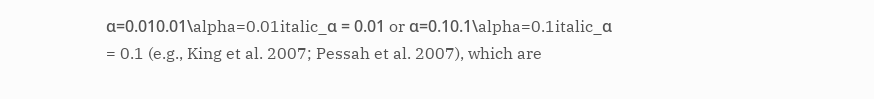α=0.010.01\alpha=0.01italic_α = 0.01 or α=0.10.1\alpha=0.1italic_α = 0.1 (e.g., King et al. 2007; Pessah et al. 2007), which are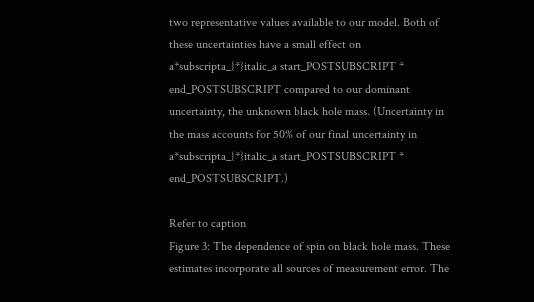two representative values available to our model. Both of these uncertainties have a small effect on a*subscripta_{*}italic_a start_POSTSUBSCRIPT * end_POSTSUBSCRIPT compared to our dominant uncertainty, the unknown black hole mass. (Uncertainty in the mass accounts for 50% of our final uncertainty in a*subscripta_{*}italic_a start_POSTSUBSCRIPT * end_POSTSUBSCRIPT.)

Refer to caption
Figure 3: The dependence of spin on black hole mass. These estimates incorporate all sources of measurement error. The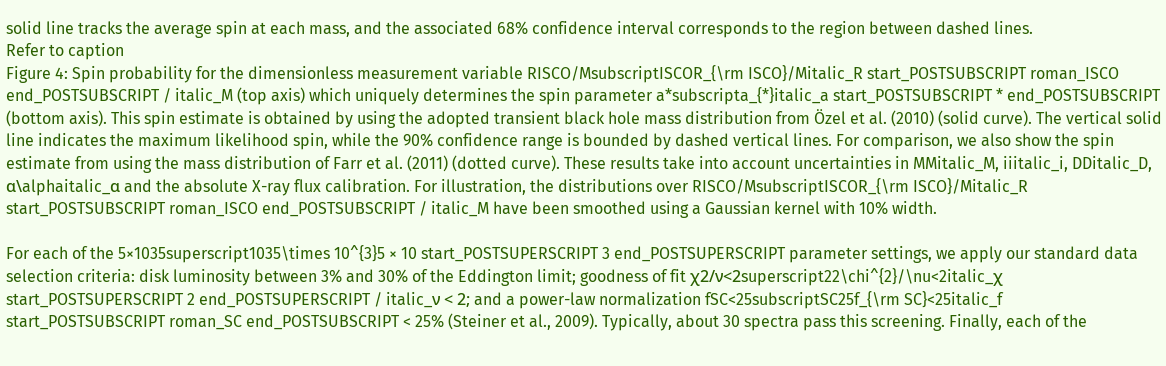solid line tracks the average spin at each mass, and the associated 68% confidence interval corresponds to the region between dashed lines.
Refer to caption
Figure 4: Spin probability for the dimensionless measurement variable RISCO/MsubscriptISCOR_{\rm ISCO}/Mitalic_R start_POSTSUBSCRIPT roman_ISCO end_POSTSUBSCRIPT / italic_M (top axis) which uniquely determines the spin parameter a*subscripta_{*}italic_a start_POSTSUBSCRIPT * end_POSTSUBSCRIPT (bottom axis). This spin estimate is obtained by using the adopted transient black hole mass distribution from Özel et al. (2010) (solid curve). The vertical solid line indicates the maximum likelihood spin, while the 90% confidence range is bounded by dashed vertical lines. For comparison, we also show the spin estimate from using the mass distribution of Farr et al. (2011) (dotted curve). These results take into account uncertainties in MMitalic_M, iiitalic_i, DDitalic_D, α\alphaitalic_α and the absolute X-ray flux calibration. For illustration, the distributions over RISCO/MsubscriptISCOR_{\rm ISCO}/Mitalic_R start_POSTSUBSCRIPT roman_ISCO end_POSTSUBSCRIPT / italic_M have been smoothed using a Gaussian kernel with 10% width.

For each of the 5×1035superscript1035\times 10^{3}5 × 10 start_POSTSUPERSCRIPT 3 end_POSTSUPERSCRIPT parameter settings, we apply our standard data selection criteria: disk luminosity between 3% and 30% of the Eddington limit; goodness of fit χ2/ν<2superscript22\chi^{2}/\nu<2italic_χ start_POSTSUPERSCRIPT 2 end_POSTSUPERSCRIPT / italic_ν < 2; and a power-law normalization fSC<25subscriptSC25f_{\rm SC}<25italic_f start_POSTSUBSCRIPT roman_SC end_POSTSUBSCRIPT < 25% (Steiner et al., 2009). Typically, about 30 spectra pass this screening. Finally, each of the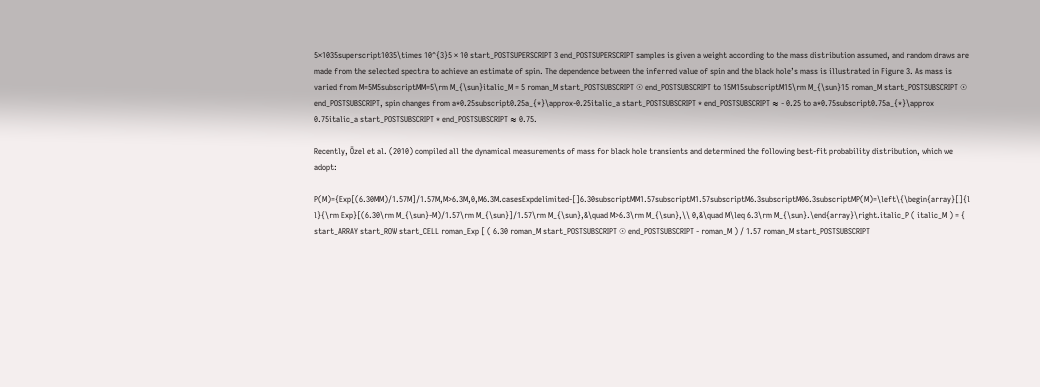5×1035superscript1035\times 10^{3}5 × 10 start_POSTSUPERSCRIPT 3 end_POSTSUPERSCRIPT samples is given a weight according to the mass distribution assumed, and random draws are made from the selected spectra to achieve an estimate of spin. The dependence between the inferred value of spin and the black hole’s mass is illustrated in Figure 3. As mass is varied from M=5M5subscriptMM=5\rm M_{\sun}italic_M = 5 roman_M start_POSTSUBSCRIPT ☉ end_POSTSUBSCRIPT to 15M15subscriptM15\rm M_{\sun}15 roman_M start_POSTSUBSCRIPT ☉ end_POSTSUBSCRIPT, spin changes from a*0.25subscript0.25a_{*}\approx-0.25italic_a start_POSTSUBSCRIPT * end_POSTSUBSCRIPT ≈ - 0.25 to a*0.75subscript0.75a_{*}\approx 0.75italic_a start_POSTSUBSCRIPT * end_POSTSUBSCRIPT ≈ 0.75.

Recently, Özel et al. (2010) compiled all the dynamical measurements of mass for black hole transients and determined the following best-fit probability distribution, which we adopt:

P(M)={Exp[(6.30MM)/1.57M]/1.57M,M>6.3M,0,M6.3M.casesExpdelimited-[]6.30subscriptMM1.57subscriptM1.57subscriptM6.3subscriptM06.3subscriptMP(M)=\left\{\begin{array}[]{l l}{\rm Exp}[(6.30\rm M_{\sun}-M)/1.57\rm M_{\sun}]/1.57\rm M_{\sun},&\quad M>6.3\rm M_{\sun},\\ 0,&\quad M\leq 6.3\rm M_{\sun}.\end{array}\right.italic_P ( italic_M ) = { start_ARRAY start_ROW start_CELL roman_Exp [ ( 6.30 roman_M start_POSTSUBSCRIPT ☉ end_POSTSUBSCRIPT - roman_M ) / 1.57 roman_M start_POSTSUBSCRIPT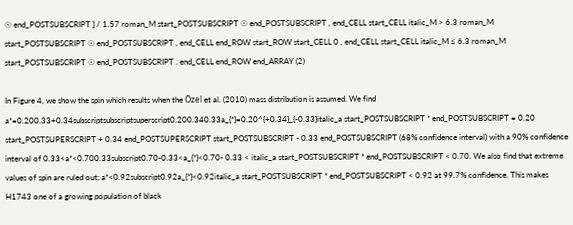☉ end_POSTSUBSCRIPT ] / 1.57 roman_M start_POSTSUBSCRIPT ☉ end_POSTSUBSCRIPT , end_CELL start_CELL italic_M > 6.3 roman_M start_POSTSUBSCRIPT ☉ end_POSTSUBSCRIPT , end_CELL end_ROW start_ROW start_CELL 0 , end_CELL start_CELL italic_M ≤ 6.3 roman_M start_POSTSUBSCRIPT ☉ end_POSTSUBSCRIPT . end_CELL end_ROW end_ARRAY (2)

In Figure 4, we show the spin which results when the Özel et al. (2010) mass distribution is assumed. We find a*=0.200.33+0.34subscriptsubscriptsuperscript0.200.340.33a_{*}=0.20^{+0.34}_{-0.33}italic_a start_POSTSUBSCRIPT * end_POSTSUBSCRIPT = 0.20 start_POSTSUPERSCRIPT + 0.34 end_POSTSUPERSCRIPT start_POSTSUBSCRIPT - 0.33 end_POSTSUBSCRIPT (68% confidence interval) with a 90% confidence interval of 0.33<a*<0.700.33subscript0.70-0.33<a_{*}<0.70- 0.33 < italic_a start_POSTSUBSCRIPT * end_POSTSUBSCRIPT < 0.70. We also find that extreme values of spin are ruled out; a*<0.92subscript0.92a_{*}<0.92italic_a start_POSTSUBSCRIPT * end_POSTSUBSCRIPT < 0.92 at 99.7% confidence. This makes H1743 one of a growing population of black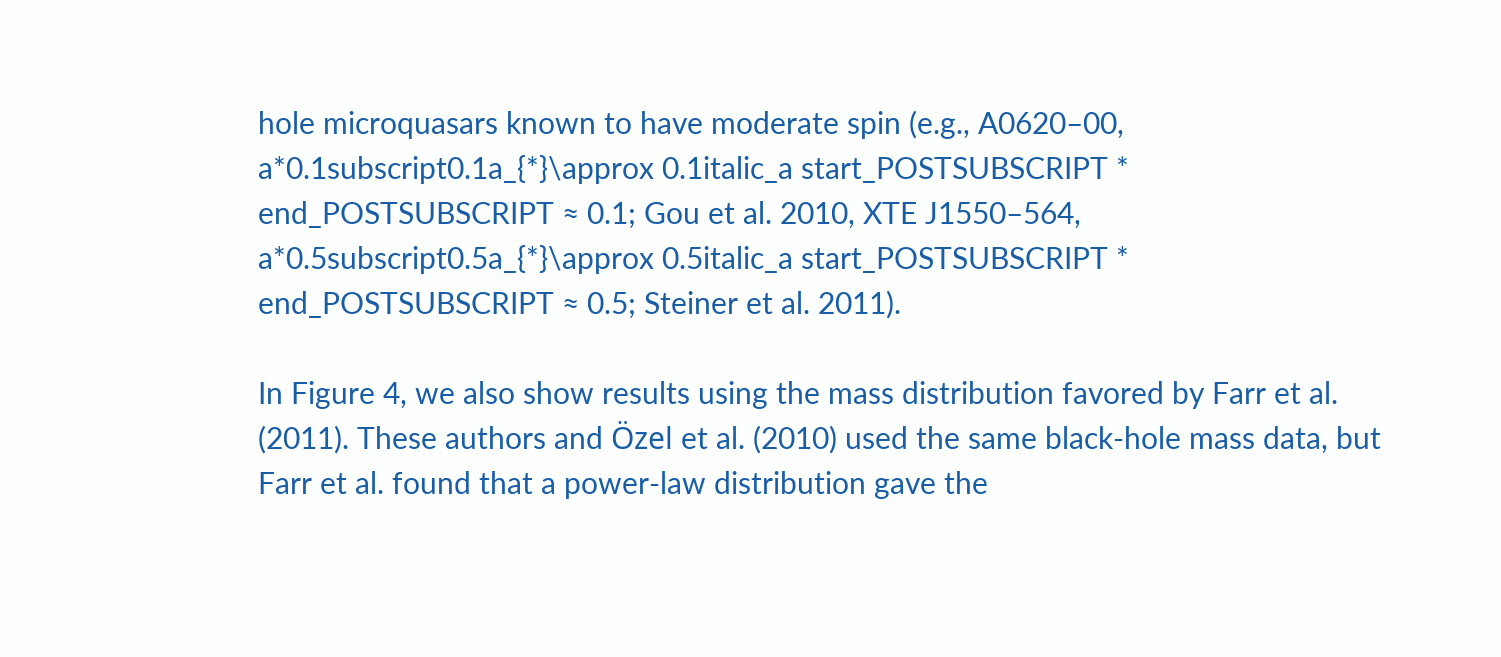hole microquasars known to have moderate spin (e.g., A0620–00, a*0.1subscript0.1a_{*}\approx 0.1italic_a start_POSTSUBSCRIPT * end_POSTSUBSCRIPT ≈ 0.1; Gou et al. 2010, XTE J1550–564, a*0.5subscript0.5a_{*}\approx 0.5italic_a start_POSTSUBSCRIPT * end_POSTSUBSCRIPT ≈ 0.5; Steiner et al. 2011).

In Figure 4, we also show results using the mass distribution favored by Farr et al. (2011). These authors and Özel et al. (2010) used the same black-hole mass data, but Farr et al. found that a power-law distribution gave the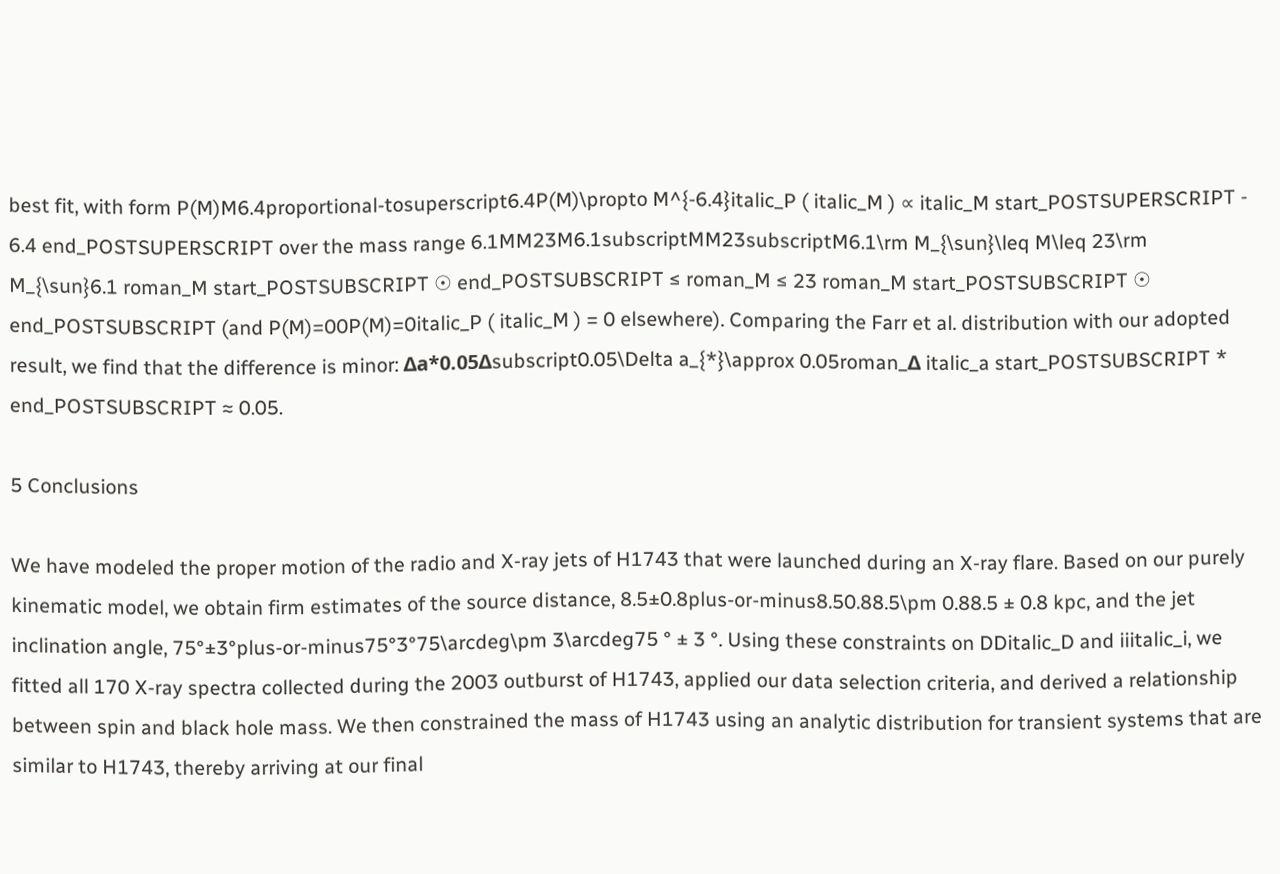best fit, with form P(M)M6.4proportional-tosuperscript6.4P(M)\propto M^{-6.4}italic_P ( italic_M ) ∝ italic_M start_POSTSUPERSCRIPT - 6.4 end_POSTSUPERSCRIPT over the mass range 6.1MM23M6.1subscriptMM23subscriptM6.1\rm M_{\sun}\leq M\leq 23\rm M_{\sun}6.1 roman_M start_POSTSUBSCRIPT ☉ end_POSTSUBSCRIPT ≤ roman_M ≤ 23 roman_M start_POSTSUBSCRIPT ☉ end_POSTSUBSCRIPT (and P(M)=00P(M)=0italic_P ( italic_M ) = 0 elsewhere). Comparing the Farr et al. distribution with our adopted result, we find that the difference is minor: Δa*0.05Δsubscript0.05\Delta a_{*}\approx 0.05roman_Δ italic_a start_POSTSUBSCRIPT * end_POSTSUBSCRIPT ≈ 0.05.

5 Conclusions

We have modeled the proper motion of the radio and X-ray jets of H1743 that were launched during an X-ray flare. Based on our purely kinematic model, we obtain firm estimates of the source distance, 8.5±0.8plus-or-minus8.50.88.5\pm 0.88.5 ± 0.8 kpc, and the jet inclination angle, 75°±3°plus-or-minus75°3°75\arcdeg\pm 3\arcdeg75 ° ± 3 °. Using these constraints on DDitalic_D and iiitalic_i, we fitted all 170 X-ray spectra collected during the 2003 outburst of H1743, applied our data selection criteria, and derived a relationship between spin and black hole mass. We then constrained the mass of H1743 using an analytic distribution for transient systems that are similar to H1743, thereby arriving at our final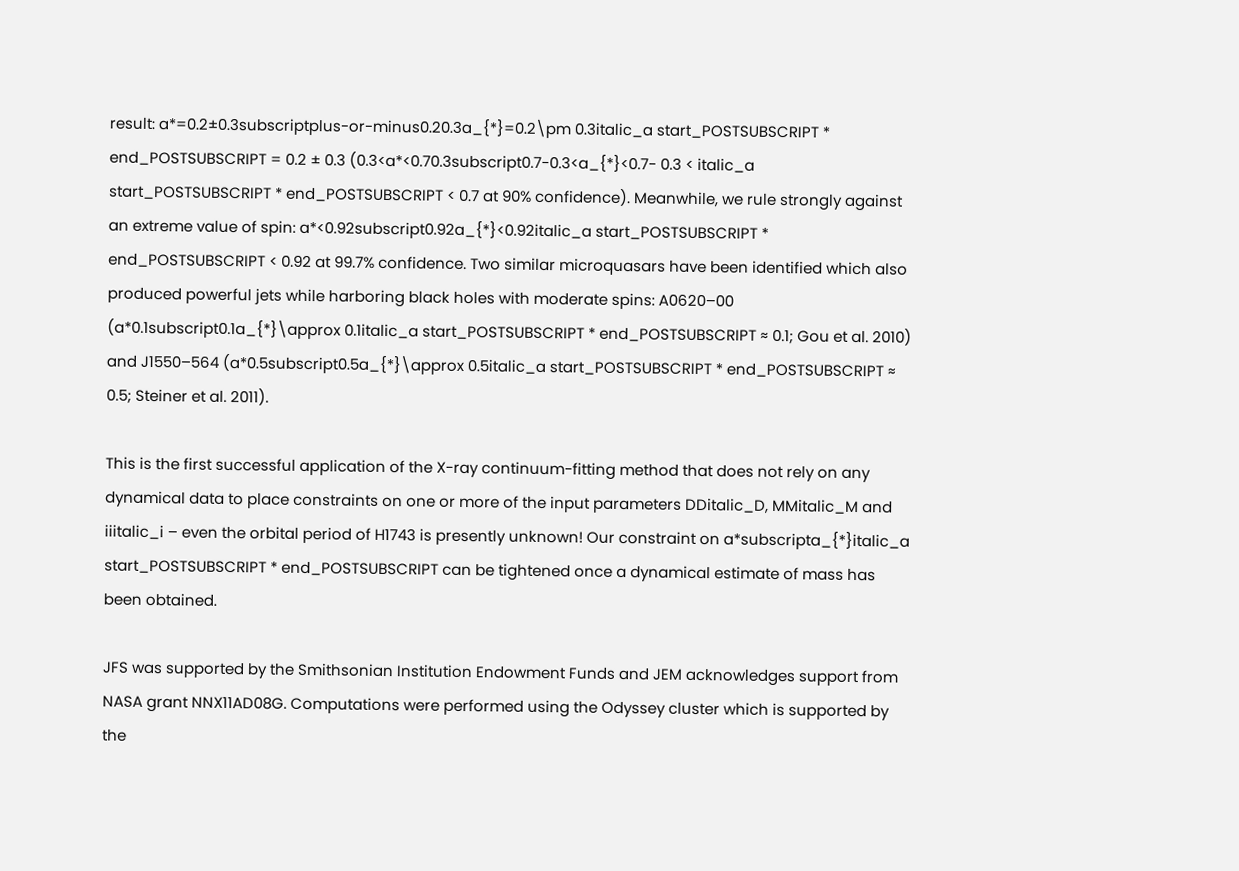result: a*=0.2±0.3subscriptplus-or-minus0.20.3a_{*}=0.2\pm 0.3italic_a start_POSTSUBSCRIPT * end_POSTSUBSCRIPT = 0.2 ± 0.3 (0.3<a*<0.70.3subscript0.7-0.3<a_{*}<0.7- 0.3 < italic_a start_POSTSUBSCRIPT * end_POSTSUBSCRIPT < 0.7 at 90% confidence). Meanwhile, we rule strongly against an extreme value of spin: a*<0.92subscript0.92a_{*}<0.92italic_a start_POSTSUBSCRIPT * end_POSTSUBSCRIPT < 0.92 at 99.7% confidence. Two similar microquasars have been identified which also produced powerful jets while harboring black holes with moderate spins: A0620–00 (a*0.1subscript0.1a_{*}\approx 0.1italic_a start_POSTSUBSCRIPT * end_POSTSUBSCRIPT ≈ 0.1; Gou et al. 2010) and J1550–564 (a*0.5subscript0.5a_{*}\approx 0.5italic_a start_POSTSUBSCRIPT * end_POSTSUBSCRIPT ≈ 0.5; Steiner et al. 2011).

This is the first successful application of the X-ray continuum-fitting method that does not rely on any dynamical data to place constraints on one or more of the input parameters DDitalic_D, MMitalic_M and iiitalic_i – even the orbital period of H1743 is presently unknown! Our constraint on a*subscripta_{*}italic_a start_POSTSUBSCRIPT * end_POSTSUBSCRIPT can be tightened once a dynamical estimate of mass has been obtained.

JFS was supported by the Smithsonian Institution Endowment Funds and JEM acknowledges support from NASA grant NNX11AD08G. Computations were performed using the Odyssey cluster which is supported by the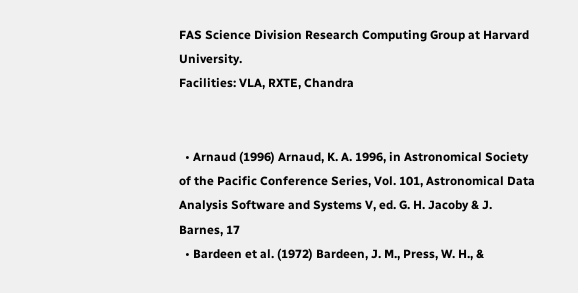FAS Science Division Research Computing Group at Harvard University.
Facilities: VLA, RXTE, Chandra


  • Arnaud (1996) Arnaud, K. A. 1996, in Astronomical Society of the Pacific Conference Series, Vol. 101, Astronomical Data Analysis Software and Systems V, ed. G. H. Jacoby & J. Barnes, 17
  • Bardeen et al. (1972) Bardeen, J. M., Press, W. H., &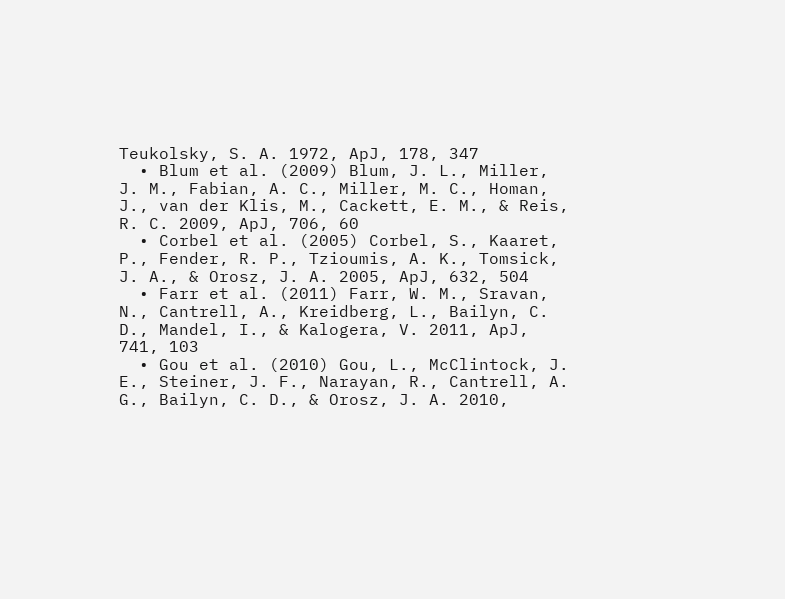Teukolsky, S. A. 1972, ApJ, 178, 347
  • Blum et al. (2009) Blum, J. L., Miller, J. M., Fabian, A. C., Miller, M. C., Homan, J., van der Klis, M., Cackett, E. M., & Reis, R. C. 2009, ApJ, 706, 60
  • Corbel et al. (2005) Corbel, S., Kaaret, P., Fender, R. P., Tzioumis, A. K., Tomsick, J. A., & Orosz, J. A. 2005, ApJ, 632, 504
  • Farr et al. (2011) Farr, W. M., Sravan, N., Cantrell, A., Kreidberg, L., Bailyn, C. D., Mandel, I., & Kalogera, V. 2011, ApJ, 741, 103
  • Gou et al. (2010) Gou, L., McClintock, J. E., Steiner, J. F., Narayan, R., Cantrell, A. G., Bailyn, C. D., & Orosz, J. A. 2010,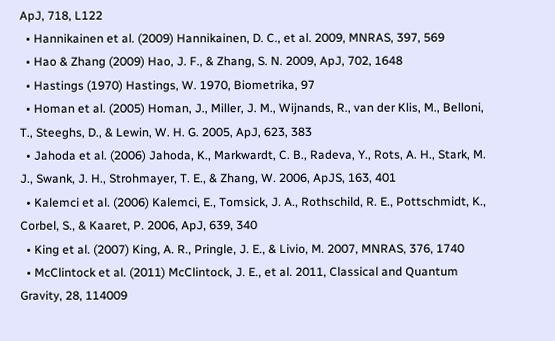ApJ, 718, L122
  • Hannikainen et al. (2009) Hannikainen, D. C., et al. 2009, MNRAS, 397, 569
  • Hao & Zhang (2009) Hao, J. F., & Zhang, S. N. 2009, ApJ, 702, 1648
  • Hastings (1970) Hastings, W. 1970, Biometrika, 97
  • Homan et al. (2005) Homan, J., Miller, J. M., Wijnands, R., van der Klis, M., Belloni, T., Steeghs, D., & Lewin, W. H. G. 2005, ApJ, 623, 383
  • Jahoda et al. (2006) Jahoda, K., Markwardt, C. B., Radeva, Y., Rots, A. H., Stark, M. J., Swank, J. H., Strohmayer, T. E., & Zhang, W. 2006, ApJS, 163, 401
  • Kalemci et al. (2006) Kalemci, E., Tomsick, J. A., Rothschild, R. E., Pottschmidt, K., Corbel, S., & Kaaret, P. 2006, ApJ, 639, 340
  • King et al. (2007) King, A. R., Pringle, J. E., & Livio, M. 2007, MNRAS, 376, 1740
  • McClintock et al. (2011) McClintock, J. E., et al. 2011, Classical and Quantum Gravity, 28, 114009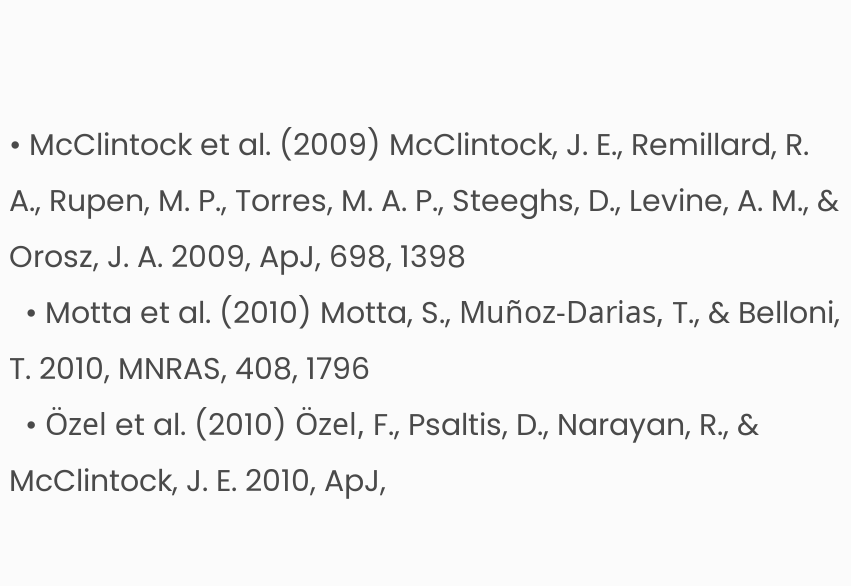• McClintock et al. (2009) McClintock, J. E., Remillard, R. A., Rupen, M. P., Torres, M. A. P., Steeghs, D., Levine, A. M., & Orosz, J. A. 2009, ApJ, 698, 1398
  • Motta et al. (2010) Motta, S., Muñoz-Darias, T., & Belloni, T. 2010, MNRAS, 408, 1796
  • Özel et al. (2010) Özel, F., Psaltis, D., Narayan, R., & McClintock, J. E. 2010, ApJ,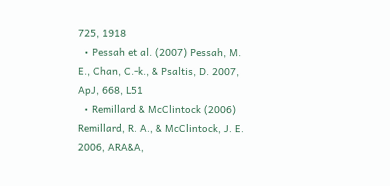725, 1918
  • Pessah et al. (2007) Pessah, M. E., Chan, C.-k., & Psaltis, D. 2007, ApJ, 668, L51
  • Remillard & McClintock (2006) Remillard, R. A., & McClintock, J. E. 2006, ARA&A,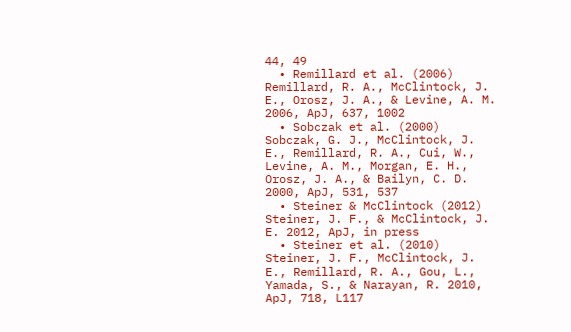44, 49
  • Remillard et al. (2006) Remillard, R. A., McClintock, J. E., Orosz, J. A., & Levine, A. M. 2006, ApJ, 637, 1002
  • Sobczak et al. (2000) Sobczak, G. J., McClintock, J. E., Remillard, R. A., Cui, W., Levine, A. M., Morgan, E. H., Orosz, J. A., & Bailyn, C. D. 2000, ApJ, 531, 537
  • Steiner & McClintock (2012) Steiner, J. F., & McClintock, J. E. 2012, ApJ, in press
  • Steiner et al. (2010) Steiner, J. F., McClintock, J. E., Remillard, R. A., Gou, L., Yamada, S., & Narayan, R. 2010, ApJ, 718, L117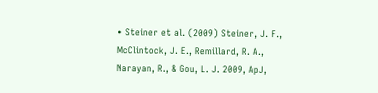• Steiner et al. (2009) Steiner, J. F., McClintock, J. E., Remillard, R. A., Narayan, R., & Gou, L. J. 2009, ApJ,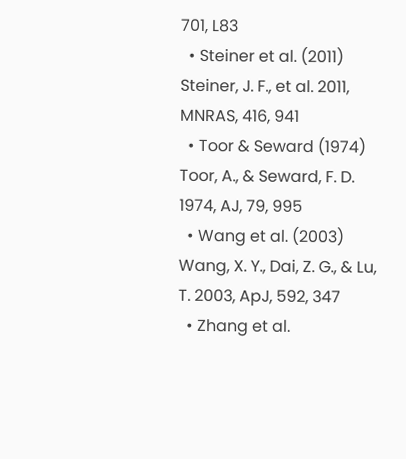701, L83
  • Steiner et al. (2011) Steiner, J. F., et al. 2011, MNRAS, 416, 941
  • Toor & Seward (1974) Toor, A., & Seward, F. D. 1974, AJ, 79, 995
  • Wang et al. (2003) Wang, X. Y., Dai, Z. G., & Lu, T. 2003, ApJ, 592, 347
  • Zhang et al.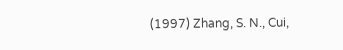(1997) Zhang, S. N., Cui,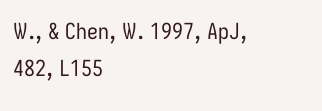W., & Chen, W. 1997, ApJ, 482, L155